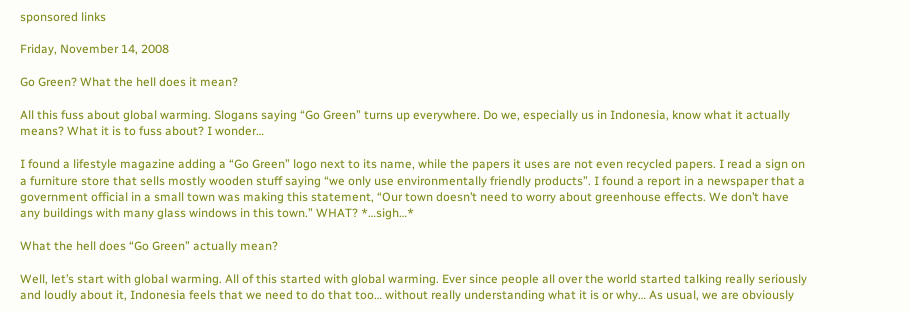sponsored links

Friday, November 14, 2008

Go Green? What the hell does it mean?

All this fuss about global warming. Slogans saying “Go Green” turns up everywhere. Do we, especially us in Indonesia, know what it actually means? What it is to fuss about? I wonder…

I found a lifestyle magazine adding a “Go Green” logo next to its name, while the papers it uses are not even recycled papers. I read a sign on a furniture store that sells mostly wooden stuff saying “we only use environmentally friendly products”. I found a report in a newspaper that a government official in a small town was making this statement, “Our town doesn’t need to worry about greenhouse effects. We don’t have any buildings with many glass windows in this town.” WHAT? *…sigh…*

What the hell does “Go Green” actually mean?

Well, let’s start with global warming. All of this started with global warming. Ever since people all over the world started talking really seriously and loudly about it, Indonesia feels that we need to do that too… without really understanding what it is or why… As usual, we are obviously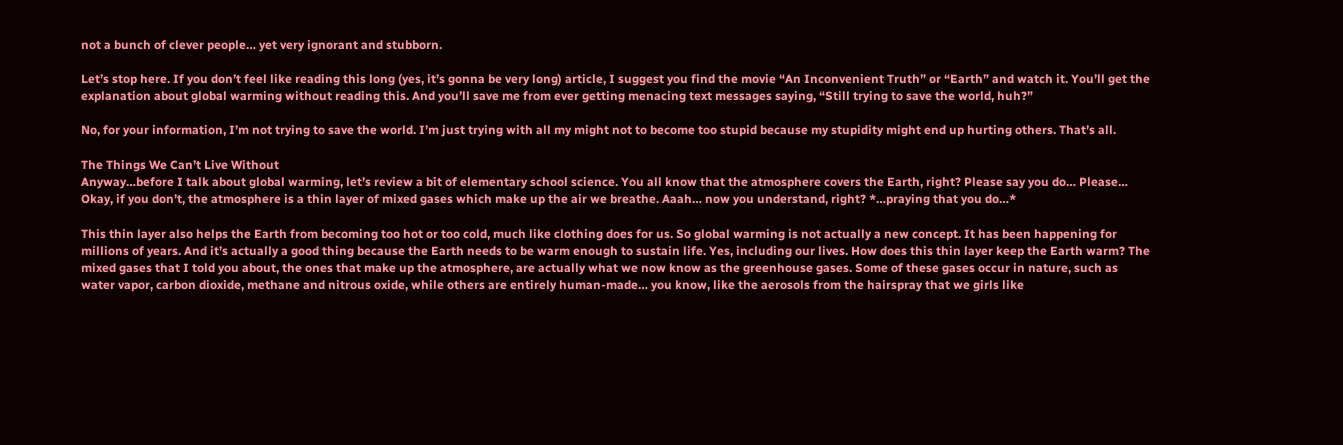not a bunch of clever people… yet very ignorant and stubborn.

Let’s stop here. If you don’t feel like reading this long (yes, it’s gonna be very long) article, I suggest you find the movie “An Inconvenient Truth” or “Earth” and watch it. You’ll get the explanation about global warming without reading this. And you’ll save me from ever getting menacing text messages saying, “Still trying to save the world, huh?”

No, for your information, I’m not trying to save the world. I’m just trying with all my might not to become too stupid because my stupidity might end up hurting others. That’s all.

The Things We Can’t Live Without
Anyway…before I talk about global warming, let’s review a bit of elementary school science. You all know that the atmosphere covers the Earth, right? Please say you do… Please… Okay, if you don’t, the atmosphere is a thin layer of mixed gases which make up the air we breathe. Aaah… now you understand, right? *…praying that you do…*

This thin layer also helps the Earth from becoming too hot or too cold, much like clothing does for us. So global warming is not actually a new concept. It has been happening for millions of years. And it’s actually a good thing because the Earth needs to be warm enough to sustain life. Yes, including our lives. How does this thin layer keep the Earth warm? The mixed gases that I told you about, the ones that make up the atmosphere, are actually what we now know as the greenhouse gases. Some of these gases occur in nature, such as water vapor, carbon dioxide, methane and nitrous oxide, while others are entirely human-made… you know, like the aerosols from the hairspray that we girls like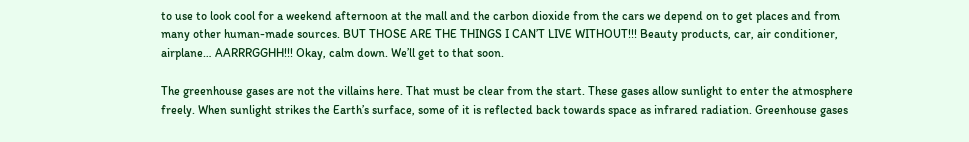to use to look cool for a weekend afternoon at the mall and the carbon dioxide from the cars we depend on to get places and from many other human-made sources. BUT THOSE ARE THE THINGS I CAN’T LIVE WITHOUT!!! Beauty products, car, air conditioner, airplane… AARRRGGHH!!! Okay, calm down. We’ll get to that soon.

The greenhouse gases are not the villains here. That must be clear from the start. These gases allow sunlight to enter the atmosphere freely. When sunlight strikes the Earth’s surface, some of it is reflected back towards space as infrared radiation. Greenhouse gases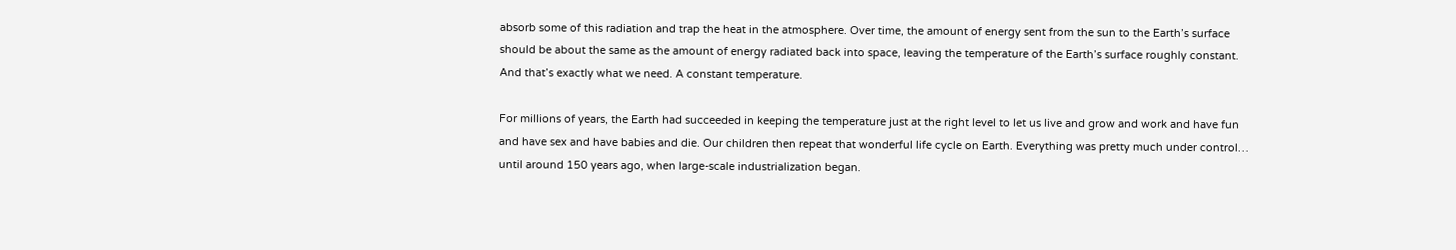absorb some of this radiation and trap the heat in the atmosphere. Over time, the amount of energy sent from the sun to the Earth’s surface should be about the same as the amount of energy radiated back into space, leaving the temperature of the Earth’s surface roughly constant. And that’s exactly what we need. A constant temperature.

For millions of years, the Earth had succeeded in keeping the temperature just at the right level to let us live and grow and work and have fun and have sex and have babies and die. Our children then repeat that wonderful life cycle on Earth. Everything was pretty much under control… until around 150 years ago, when large-scale industrialization began.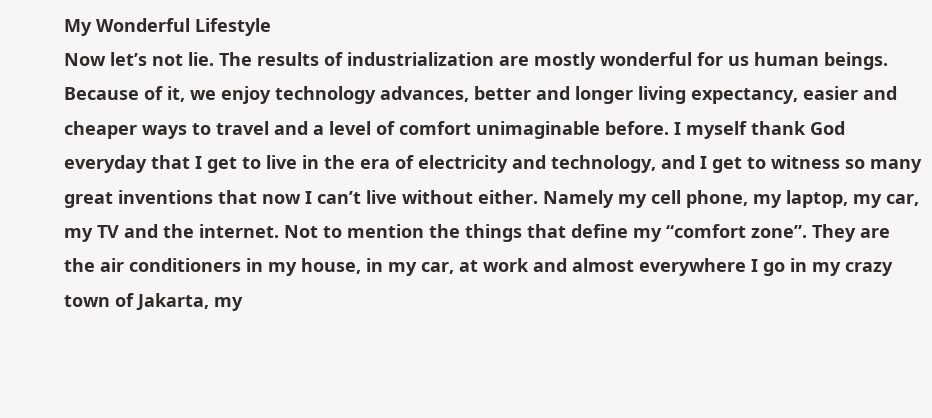My Wonderful Lifestyle
Now let’s not lie. The results of industrialization are mostly wonderful for us human beings. Because of it, we enjoy technology advances, better and longer living expectancy, easier and cheaper ways to travel and a level of comfort unimaginable before. I myself thank God everyday that I get to live in the era of electricity and technology, and I get to witness so many great inventions that now I can’t live without either. Namely my cell phone, my laptop, my car, my TV and the internet. Not to mention the things that define my “comfort zone”. They are the air conditioners in my house, in my car, at work and almost everywhere I go in my crazy town of Jakarta, my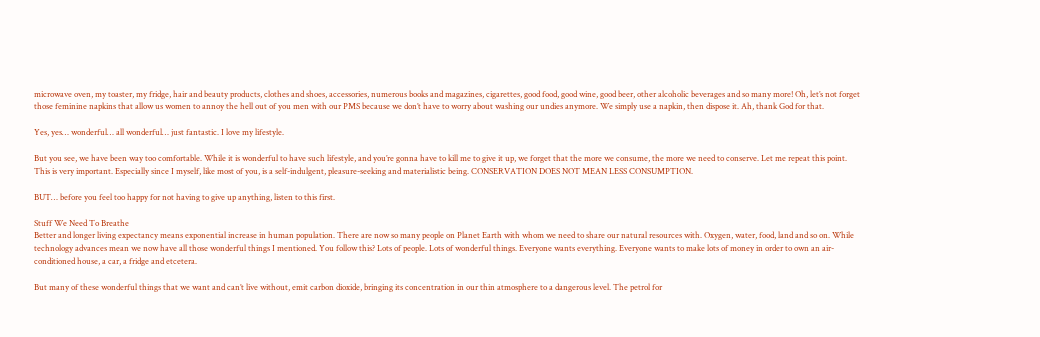microwave oven, my toaster, my fridge, hair and beauty products, clothes and shoes, accessories, numerous books and magazines, cigarettes, good food, good wine, good beer, other alcoholic beverages and so many more! Oh, let’s not forget those feminine napkins that allow us women to annoy the hell out of you men with our PMS because we don’t have to worry about washing our undies anymore. We simply use a napkin, then dispose it. Ah, thank God for that.

Yes, yes… wonderful… all wonderful… just fantastic. I love my lifestyle.

But you see, we have been way too comfortable. While it is wonderful to have such lifestyle, and you’re gonna have to kill me to give it up, we forget that the more we consume, the more we need to conserve. Let me repeat this point. This is very important. Especially since I myself, like most of you, is a self-indulgent, pleasure-seeking and materialistic being. CONSERVATION DOES NOT MEAN LESS CONSUMPTION.

BUT… before you feel too happy for not having to give up anything, listen to this first.

Stuff We Need To Breathe
Better and longer living expectancy means exponential increase in human population. There are now so many people on Planet Earth with whom we need to share our natural resources with. Oxygen, water, food, land and so on. While technology advances mean we now have all those wonderful things I mentioned. You follow this? Lots of people. Lots of wonderful things. Everyone wants everything. Everyone wants to make lots of money in order to own an air-conditioned house, a car, a fridge and etcetera.

But many of these wonderful things that we want and can’t live without, emit carbon dioxide, bringing its concentration in our thin atmosphere to a dangerous level. The petrol for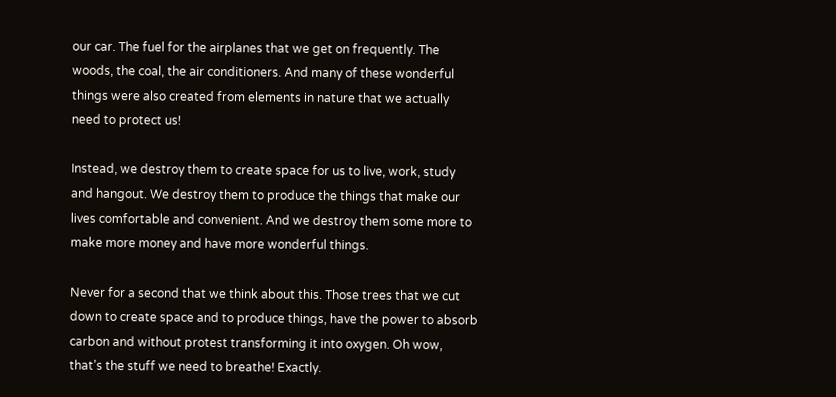our car. The fuel for the airplanes that we get on frequently. The woods, the coal, the air conditioners. And many of these wonderful things were also created from elements in nature that we actually need to protect us!

Instead, we destroy them to create space for us to live, work, study and hangout. We destroy them to produce the things that make our lives comfortable and convenient. And we destroy them some more to make more money and have more wonderful things.

Never for a second that we think about this. Those trees that we cut down to create space and to produce things, have the power to absorb carbon and without protest transforming it into oxygen. Oh wow, that’s the stuff we need to breathe! Exactly.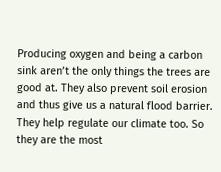Producing oxygen and being a carbon sink aren’t the only things the trees are good at. They also prevent soil erosion and thus give us a natural flood barrier. They help regulate our climate too. So they are the most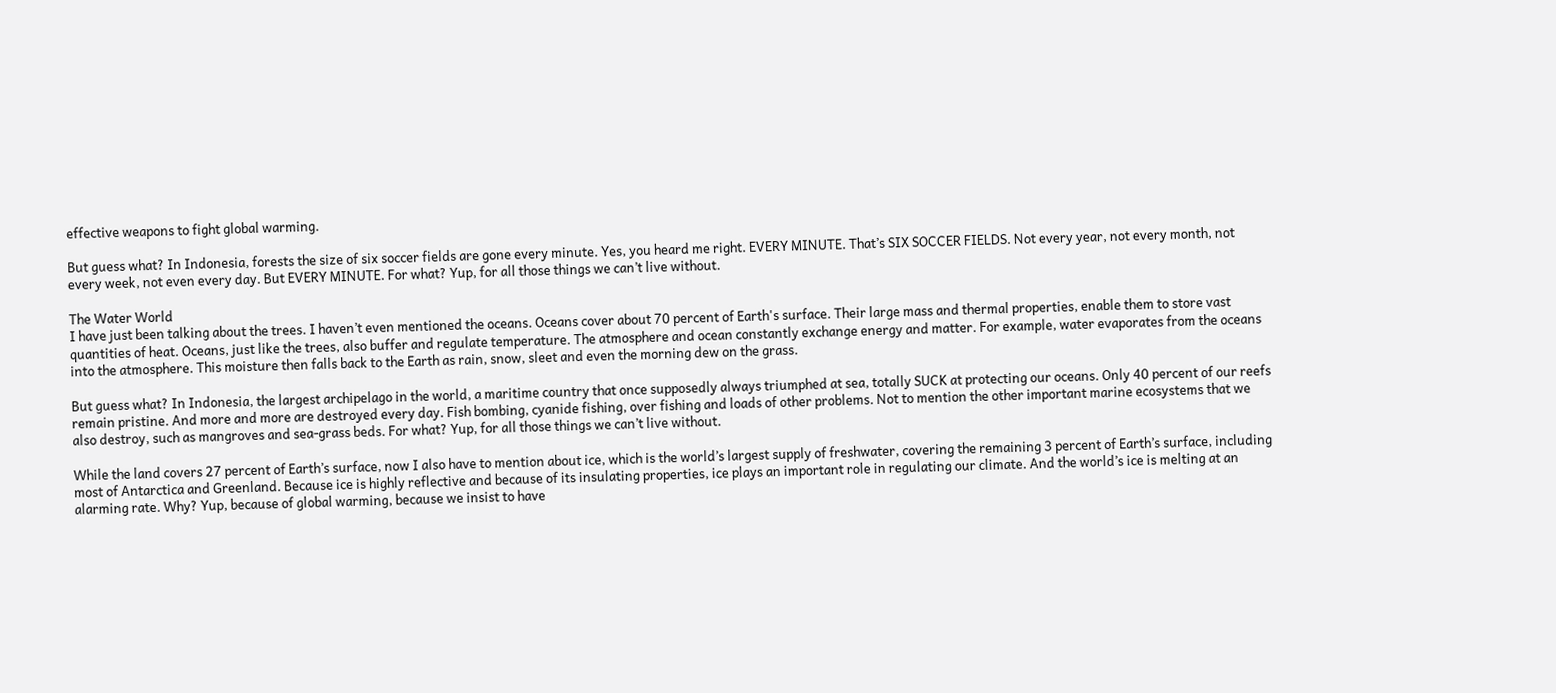effective weapons to fight global warming.

But guess what? In Indonesia, forests the size of six soccer fields are gone every minute. Yes, you heard me right. EVERY MINUTE. That’s SIX SOCCER FIELDS. Not every year, not every month, not every week, not even every day. But EVERY MINUTE. For what? Yup, for all those things we can’t live without.

The Water World
I have just been talking about the trees. I haven’t even mentioned the oceans. Oceans cover about 70 percent of Earth's surface. Their large mass and thermal properties, enable them to store vast quantities of heat. Oceans, just like the trees, also buffer and regulate temperature. The atmosphere and ocean constantly exchange energy and matter. For example, water evaporates from the oceans into the atmosphere. This moisture then falls back to the Earth as rain, snow, sleet and even the morning dew on the grass.

But guess what? In Indonesia, the largest archipelago in the world, a maritime country that once supposedly always triumphed at sea, totally SUCK at protecting our oceans. Only 40 percent of our reefs remain pristine. And more and more are destroyed every day. Fish bombing, cyanide fishing, over fishing and loads of other problems. Not to mention the other important marine ecosystems that we also destroy, such as mangroves and sea-grass beds. For what? Yup, for all those things we can’t live without.

While the land covers 27 percent of Earth’s surface, now I also have to mention about ice, which is the world’s largest supply of freshwater, covering the remaining 3 percent of Earth’s surface, including most of Antarctica and Greenland. Because ice is highly reflective and because of its insulating properties, ice plays an important role in regulating our climate. And the world’s ice is melting at an alarming rate. Why? Yup, because of global warming, because we insist to have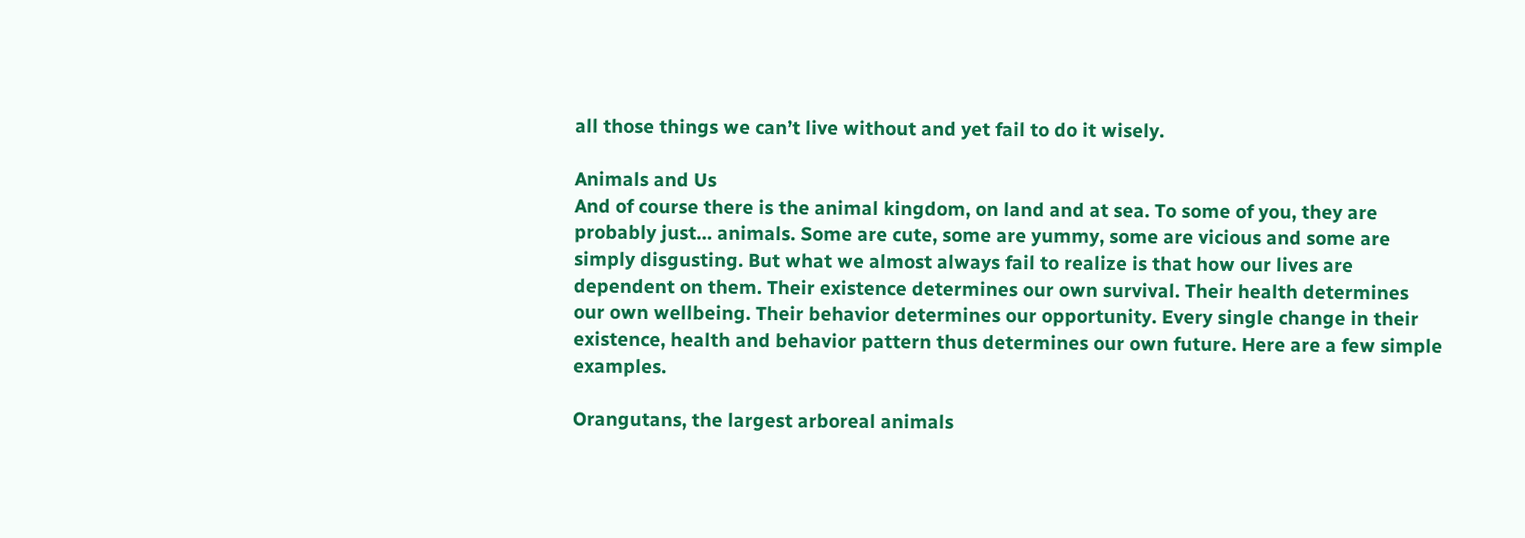all those things we can’t live without and yet fail to do it wisely.

Animals and Us
And of course there is the animal kingdom, on land and at sea. To some of you, they are probably just… animals. Some are cute, some are yummy, some are vicious and some are simply disgusting. But what we almost always fail to realize is that how our lives are dependent on them. Their existence determines our own survival. Their health determines our own wellbeing. Their behavior determines our opportunity. Every single change in their existence, health and behavior pattern thus determines our own future. Here are a few simple examples.

Orangutans, the largest arboreal animals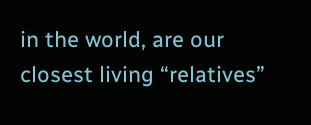in the world, are our closest living “relatives”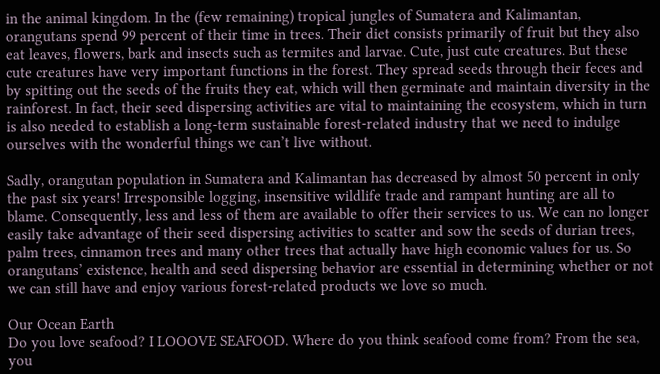in the animal kingdom. In the (few remaining) tropical jungles of Sumatera and Kalimantan, orangutans spend 99 percent of their time in trees. Their diet consists primarily of fruit but they also eat leaves, flowers, bark and insects such as termites and larvae. Cute, just cute creatures. But these cute creatures have very important functions in the forest. They spread seeds through their feces and by spitting out the seeds of the fruits they eat, which will then germinate and maintain diversity in the rainforest. In fact, their seed dispersing activities are vital to maintaining the ecosystem, which in turn is also needed to establish a long-term sustainable forest-related industry that we need to indulge ourselves with the wonderful things we can’t live without.

Sadly, orangutan population in Sumatera and Kalimantan has decreased by almost 50 percent in only the past six years! Irresponsible logging, insensitive wildlife trade and rampant hunting are all to blame. Consequently, less and less of them are available to offer their services to us. We can no longer easily take advantage of their seed dispersing activities to scatter and sow the seeds of durian trees, palm trees, cinnamon trees and many other trees that actually have high economic values for us. So orangutans’ existence, health and seed dispersing behavior are essential in determining whether or not we can still have and enjoy various forest-related products we love so much.

Our Ocean Earth
Do you love seafood? I LOOOVE SEAFOOD. Where do you think seafood come from? From the sea, you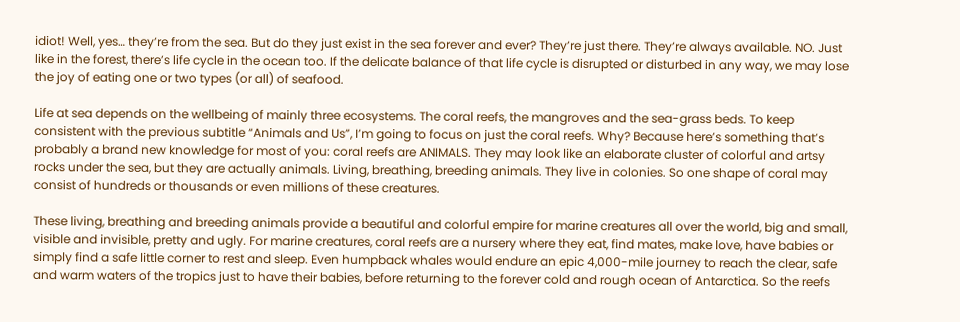idiot! Well, yes… they’re from the sea. But do they just exist in the sea forever and ever? They’re just there. They’re always available. NO. Just like in the forest, there’s life cycle in the ocean too. If the delicate balance of that life cycle is disrupted or disturbed in any way, we may lose the joy of eating one or two types (or all) of seafood.

Life at sea depends on the wellbeing of mainly three ecosystems. The coral reefs, the mangroves and the sea-grass beds. To keep consistent with the previous subtitle “Animals and Us”, I’m going to focus on just the coral reefs. Why? Because here’s something that’s probably a brand new knowledge for most of you: coral reefs are ANIMALS. They may look like an elaborate cluster of colorful and artsy rocks under the sea, but they are actually animals. Living, breathing, breeding animals. They live in colonies. So one shape of coral may consist of hundreds or thousands or even millions of these creatures.

These living, breathing and breeding animals provide a beautiful and colorful empire for marine creatures all over the world, big and small, visible and invisible, pretty and ugly. For marine creatures, coral reefs are a nursery where they eat, find mates, make love, have babies or simply find a safe little corner to rest and sleep. Even humpback whales would endure an epic 4,000-mile journey to reach the clear, safe and warm waters of the tropics just to have their babies, before returning to the forever cold and rough ocean of Antarctica. So the reefs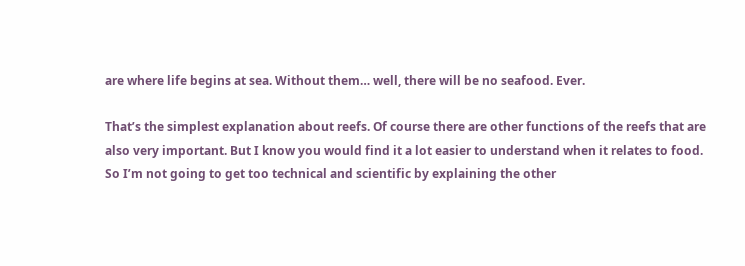are where life begins at sea. Without them… well, there will be no seafood. Ever.

That’s the simplest explanation about reefs. Of course there are other functions of the reefs that are also very important. But I know you would find it a lot easier to understand when it relates to food. So I’m not going to get too technical and scientific by explaining the other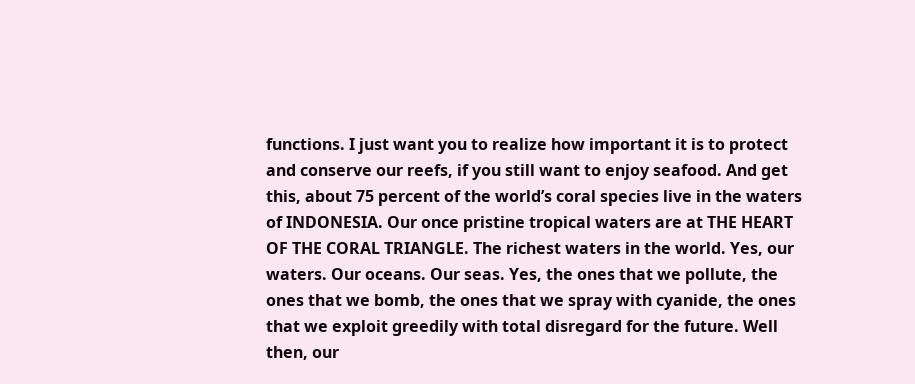functions. I just want you to realize how important it is to protect and conserve our reefs, if you still want to enjoy seafood. And get this, about 75 percent of the world’s coral species live in the waters of INDONESIA. Our once pristine tropical waters are at THE HEART OF THE CORAL TRIANGLE. The richest waters in the world. Yes, our waters. Our oceans. Our seas. Yes, the ones that we pollute, the ones that we bomb, the ones that we spray with cyanide, the ones that we exploit greedily with total disregard for the future. Well then, our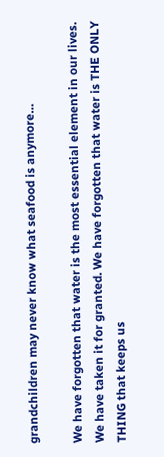grandchildren may never know what seafood is anymore…

We have forgotten that water is the most essential element in our lives. We have taken it for granted. We have forgotten that water is THE ONLY THING that keeps us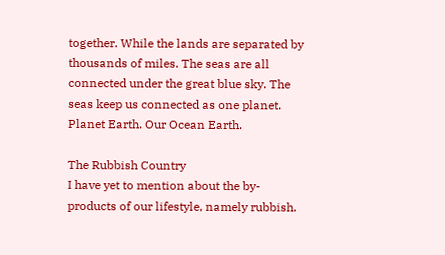together. While the lands are separated by thousands of miles. The seas are all connected under the great blue sky. The seas keep us connected as one planet. Planet Earth. Our Ocean Earth.

The Rubbish Country
I have yet to mention about the by-products of our lifestyle, namely rubbish.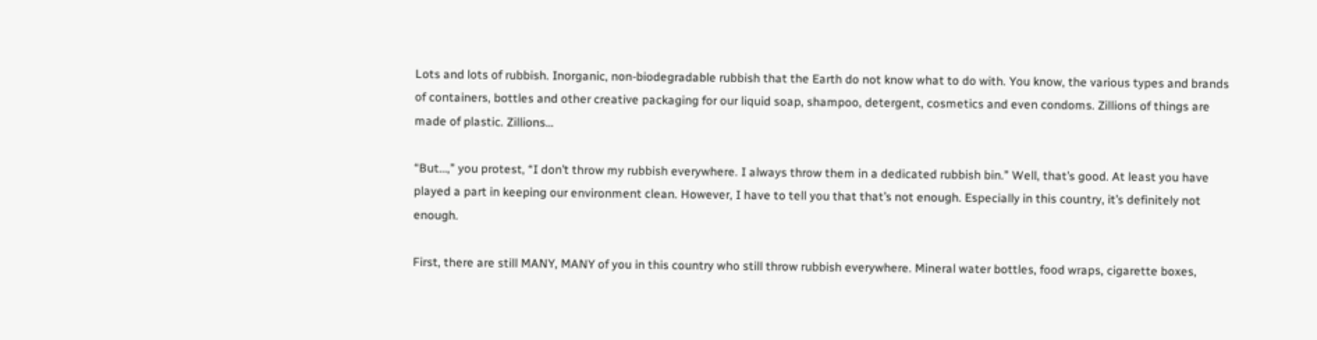Lots and lots of rubbish. Inorganic, non-biodegradable rubbish that the Earth do not know what to do with. You know, the various types and brands of containers, bottles and other creative packaging for our liquid soap, shampoo, detergent, cosmetics and even condoms. Zillions of things are made of plastic. Zillions…

“But…,” you protest, “I don’t throw my rubbish everywhere. I always throw them in a dedicated rubbish bin.” Well, that’s good. At least you have played a part in keeping our environment clean. However, I have to tell you that that’s not enough. Especially in this country, it’s definitely not enough.

First, there are still MANY, MANY of you in this country who still throw rubbish everywhere. Mineral water bottles, food wraps, cigarette boxes,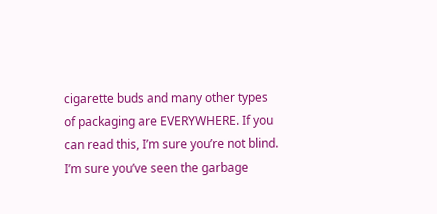cigarette buds and many other types of packaging are EVERYWHERE. If you can read this, I’m sure you’re not blind. I’m sure you’ve seen the garbage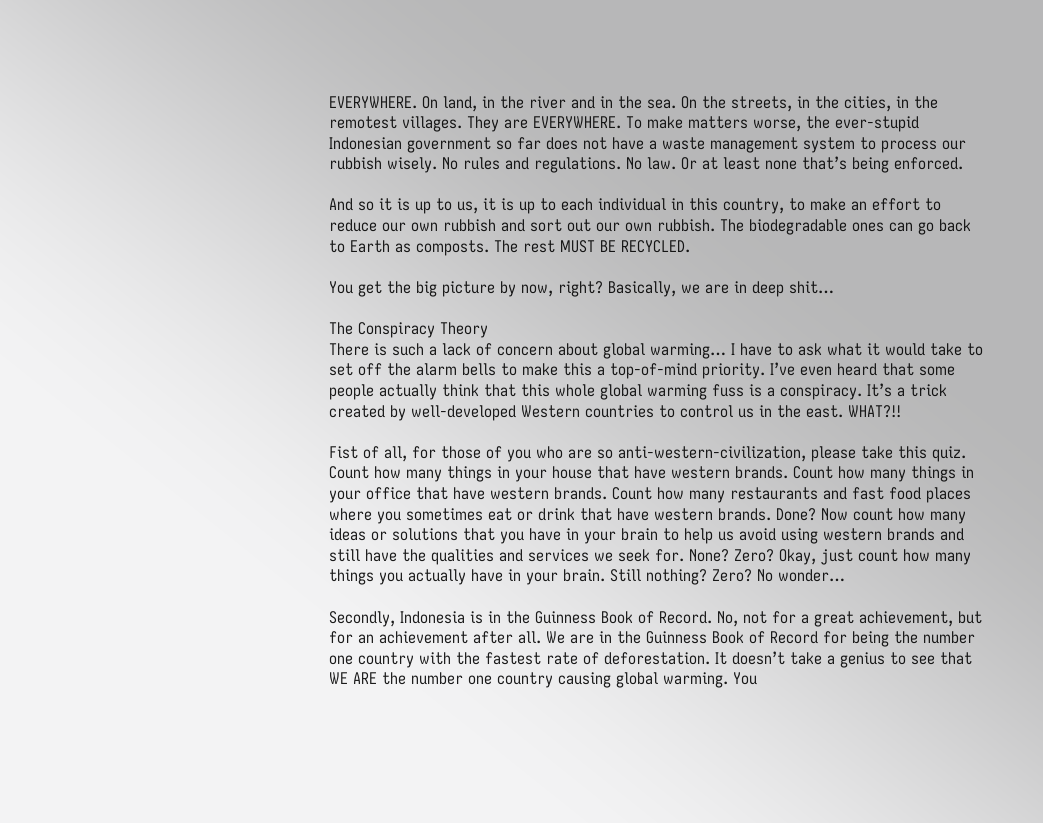EVERYWHERE. On land, in the river and in the sea. On the streets, in the cities, in the remotest villages. They are EVERYWHERE. To make matters worse, the ever-stupid Indonesian government so far does not have a waste management system to process our rubbish wisely. No rules and regulations. No law. Or at least none that’s being enforced.

And so it is up to us, it is up to each individual in this country, to make an effort to reduce our own rubbish and sort out our own rubbish. The biodegradable ones can go back to Earth as composts. The rest MUST BE RECYCLED.

You get the big picture by now, right? Basically, we are in deep shit…

The Conspiracy Theory
There is such a lack of concern about global warming… I have to ask what it would take to set off the alarm bells to make this a top-of-mind priority. I’ve even heard that some people actually think that this whole global warming fuss is a conspiracy. It’s a trick created by well-developed Western countries to control us in the east. WHAT?!!

Fist of all, for those of you who are so anti-western-civilization, please take this quiz. Count how many things in your house that have western brands. Count how many things in your office that have western brands. Count how many restaurants and fast food places where you sometimes eat or drink that have western brands. Done? Now count how many ideas or solutions that you have in your brain to help us avoid using western brands and still have the qualities and services we seek for. None? Zero? Okay, just count how many things you actually have in your brain. Still nothing? Zero? No wonder…

Secondly, Indonesia is in the Guinness Book of Record. No, not for a great achievement, but for an achievement after all. We are in the Guinness Book of Record for being the number one country with the fastest rate of deforestation. It doesn’t take a genius to see that WE ARE the number one country causing global warming. You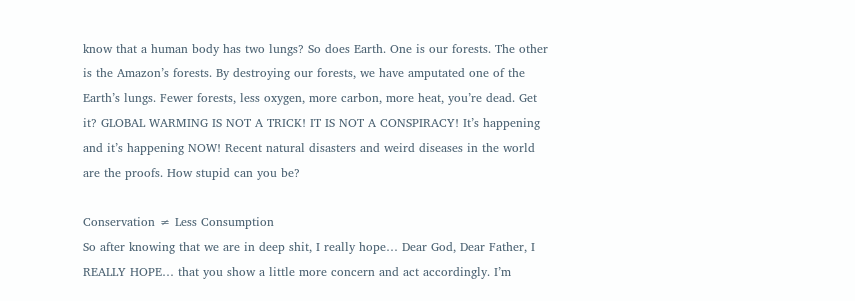know that a human body has two lungs? So does Earth. One is our forests. The other is the Amazon’s forests. By destroying our forests, we have amputated one of the Earth’s lungs. Fewer forests, less oxygen, more carbon, more heat, you’re dead. Get it? GLOBAL WARMING IS NOT A TRICK! IT IS NOT A CONSPIRACY! It’s happening and it’s happening NOW! Recent natural disasters and weird diseases in the world are the proofs. How stupid can you be?

Conservation ≠ Less Consumption
So after knowing that we are in deep shit, I really hope… Dear God, Dear Father, I REALLY HOPE… that you show a little more concern and act accordingly. I’m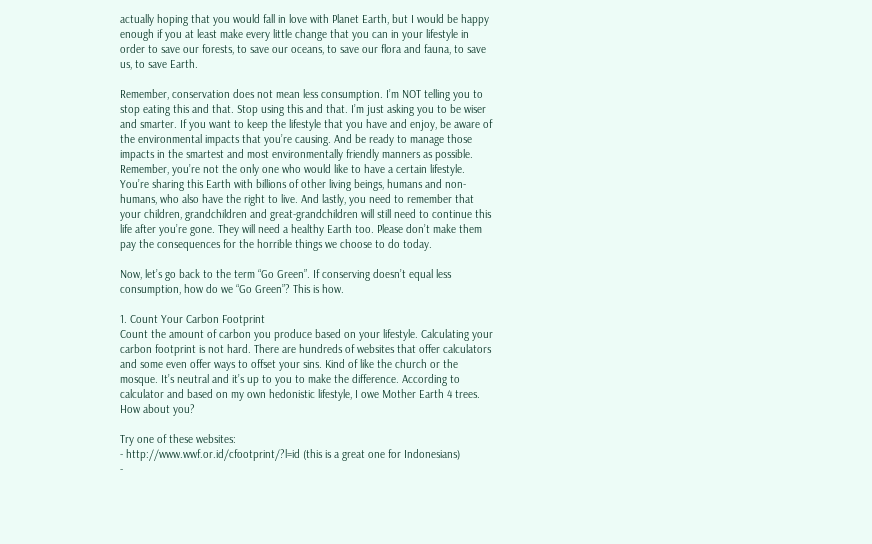actually hoping that you would fall in love with Planet Earth, but I would be happy enough if you at least make every little change that you can in your lifestyle in order to save our forests, to save our oceans, to save our flora and fauna, to save us, to save Earth.

Remember, conservation does not mean less consumption. I’m NOT telling you to stop eating this and that. Stop using this and that. I’m just asking you to be wiser and smarter. If you want to keep the lifestyle that you have and enjoy, be aware of the environmental impacts that you’re causing. And be ready to manage those impacts in the smartest and most environmentally friendly manners as possible. Remember, you’re not the only one who would like to have a certain lifestyle. You’re sharing this Earth with billions of other living beings, humans and non-humans, who also have the right to live. And lastly, you need to remember that your children, grandchildren and great-grandchildren will still need to continue this life after you’re gone. They will need a healthy Earth too. Please don’t make them pay the consequences for the horrible things we choose to do today.

Now, let’s go back to the term “Go Green”. If conserving doesn’t equal less consumption, how do we “Go Green”? This is how.

1. Count Your Carbon Footprint
Count the amount of carbon you produce based on your lifestyle. Calculating your carbon footprint is not hard. There are hundreds of websites that offer calculators and some even offer ways to offset your sins. Kind of like the church or the mosque. It’s neutral and it’s up to you to make the difference. According to calculator and based on my own hedonistic lifestyle, I owe Mother Earth 4 trees. How about you?

Try one of these websites:
- http://www.wwf.or.id/cfootprint/?l=id (this is a great one for Indonesians)
-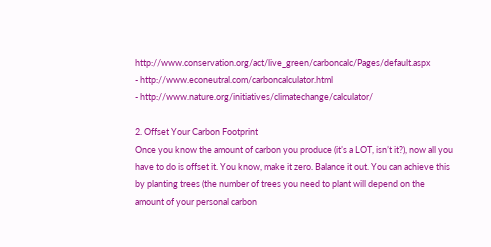http://www.conservation.org/act/live_green/carboncalc/Pages/default.aspx
- http://www.econeutral.com/carboncalculator.html
- http://www.nature.org/initiatives/climatechange/calculator/

2. Offset Your Carbon Footprint
Once you know the amount of carbon you produce (it’s a LOT, isn’t it?), now all you have to do is offset it. You know, make it zero. Balance it out. You can achieve this by planting trees (the number of trees you need to plant will depend on the amount of your personal carbon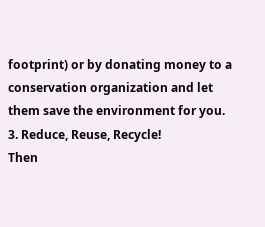footprint) or by donating money to a conservation organization and let them save the environment for you.
3. Reduce, Reuse, Recycle!
Then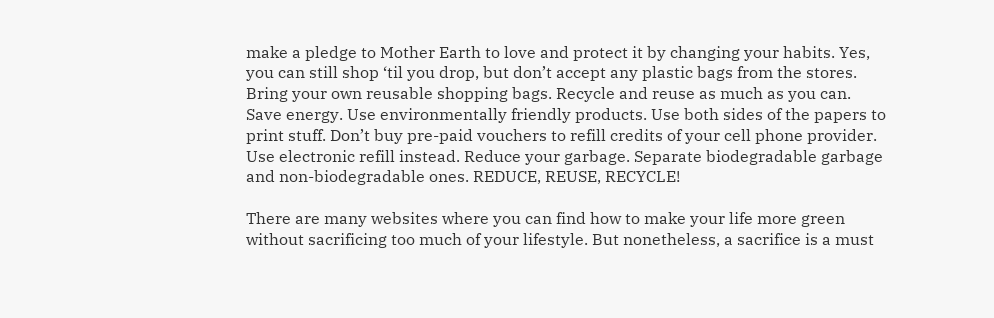make a pledge to Mother Earth to love and protect it by changing your habits. Yes, you can still shop ‘til you drop, but don’t accept any plastic bags from the stores. Bring your own reusable shopping bags. Recycle and reuse as much as you can. Save energy. Use environmentally friendly products. Use both sides of the papers to print stuff. Don’t buy pre-paid vouchers to refill credits of your cell phone provider. Use electronic refill instead. Reduce your garbage. Separate biodegradable garbage and non-biodegradable ones. REDUCE, REUSE, RECYCLE!

There are many websites where you can find how to make your life more green without sacrificing too much of your lifestyle. But nonetheless, a sacrifice is a must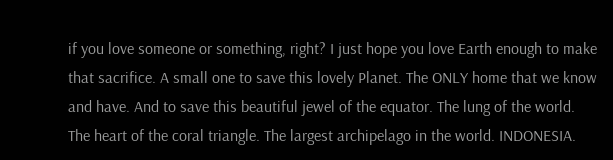if you love someone or something, right? I just hope you love Earth enough to make that sacrifice. A small one to save this lovely Planet. The ONLY home that we know and have. And to save this beautiful jewel of the equator. The lung of the world. The heart of the coral triangle. The largest archipelago in the world. INDONESIA.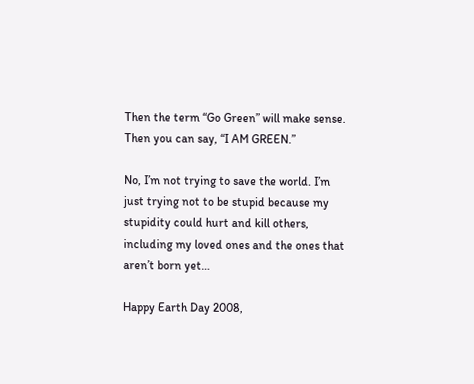Then the term “Go Green” will make sense. Then you can say, “I AM GREEN.”

No, I’m not trying to save the world. I’m just trying not to be stupid because my stupidity could hurt and kill others, including my loved ones and the ones that aren’t born yet…

Happy Earth Day 2008,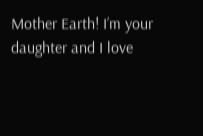Mother Earth! I’m your daughter and I love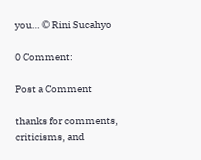you… © Rini Sucahyo

0 Comment:

Post a Comment

thanks for comments, criticisms, and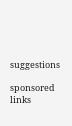suggestions

sponsored links